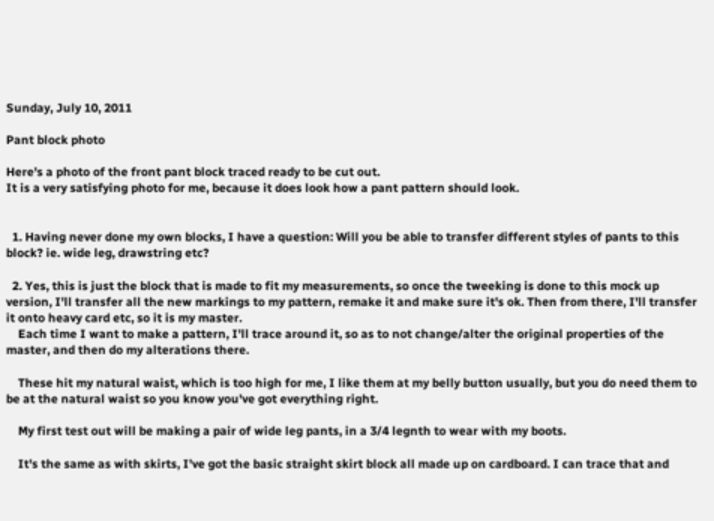Sunday, July 10, 2011

Pant block photo

Here's a photo of the front pant block traced ready to be cut out.
It is a very satisfying photo for me, because it does look how a pant pattern should look.


  1. Having never done my own blocks, I have a question: Will you be able to transfer different styles of pants to this block? ie. wide leg, drawstring etc?

  2. Yes, this is just the block that is made to fit my measurements, so once the tweeking is done to this mock up version, I'll transfer all the new markings to my pattern, remake it and make sure it's ok. Then from there, I'll transfer it onto heavy card etc, so it is my master.
    Each time I want to make a pattern, I'll trace around it, so as to not change/alter the original properties of the master, and then do my alterations there.

    These hit my natural waist, which is too high for me, I like them at my belly button usually, but you do need them to be at the natural waist so you know you've got everything right.

    My first test out will be making a pair of wide leg pants, in a 3/4 legnth to wear with my boots.

    It's the same as with skirts, I've got the basic straight skirt block all made up on cardboard. I can trace that and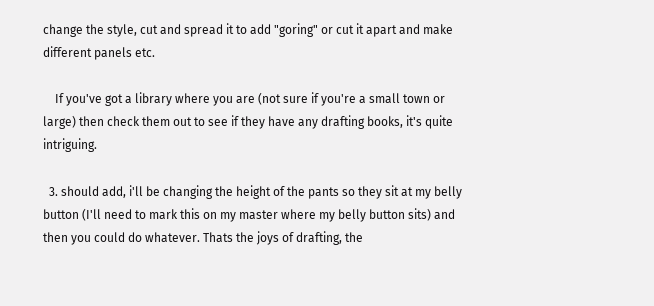change the style, cut and spread it to add "goring" or cut it apart and make different panels etc.

    If you've got a library where you are (not sure if you're a small town or large) then check them out to see if they have any drafting books, it's quite intriguing.

  3. should add, i'll be changing the height of the pants so they sit at my belly button (I'll need to mark this on my master where my belly button sits) and then you could do whatever. Thats the joys of drafting, the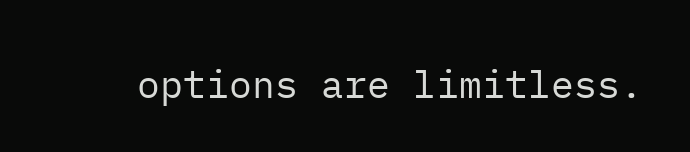options are limitless.